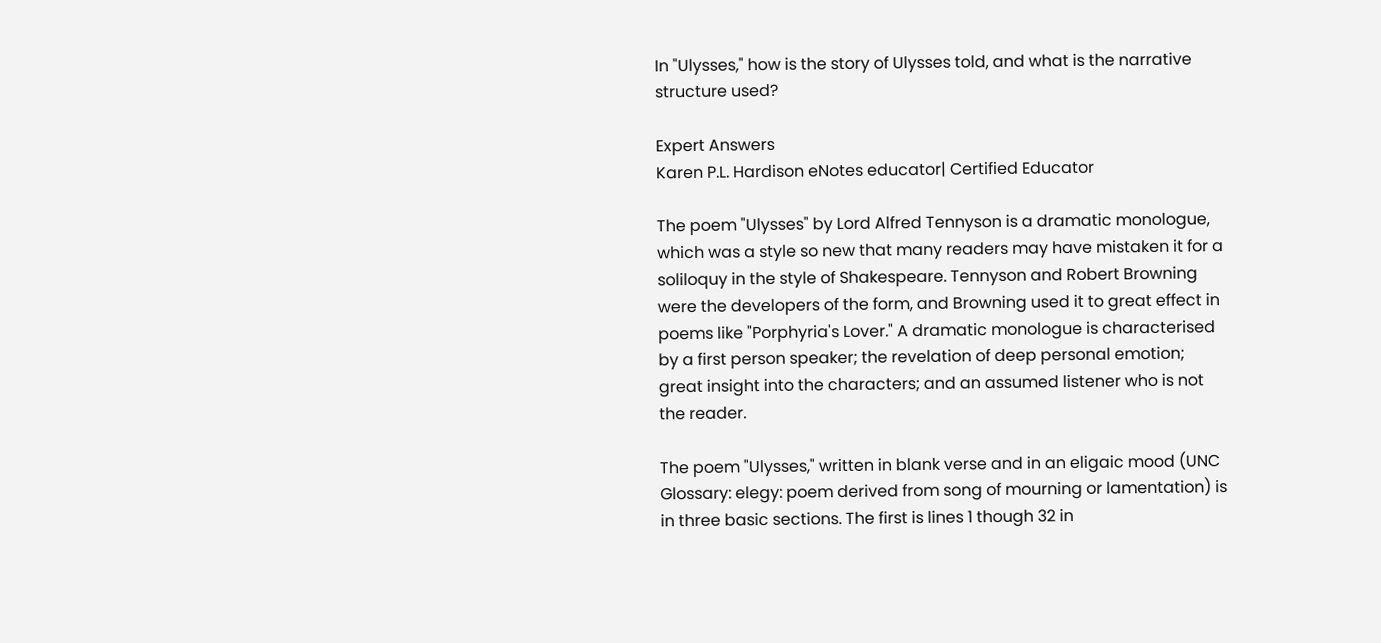In "Ulysses," how is the story of Ulysses told, and what is the narrative structure used?

Expert Answers
Karen P.L. Hardison eNotes educator| Certified Educator

The poem "Ulysses" by Lord Alfred Tennyson is a dramatic monologue, which was a style so new that many readers may have mistaken it for a soliloquy in the style of Shakespeare. Tennyson and Robert Browning were the developers of the form, and Browning used it to great effect in poems like "Porphyria's Lover." A dramatic monologue is characterised by a first person speaker; the revelation of deep personal emotion; great insight into the characters; and an assumed listener who is not the reader.

The poem "Ulysses," written in blank verse and in an eligaic mood (UNC Glossary: elegy: poem derived from song of mourning or lamentation) is in three basic sections. The first is lines 1 though 32 in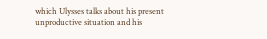which Ulysses talks about his present unproductive situation and his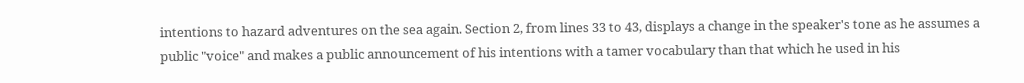intentions to hazard adventures on the sea again. Section 2, from lines 33 to 43, displays a change in the speaker's tone as he assumes a public "voice" and makes a public announcement of his intentions with a tamer vocabulary than that which he used in his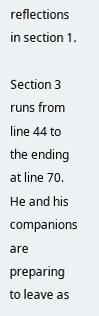reflections in section 1.

Section 3 runs from line 44 to the ending at line 70. He and his companions are preparing to leave as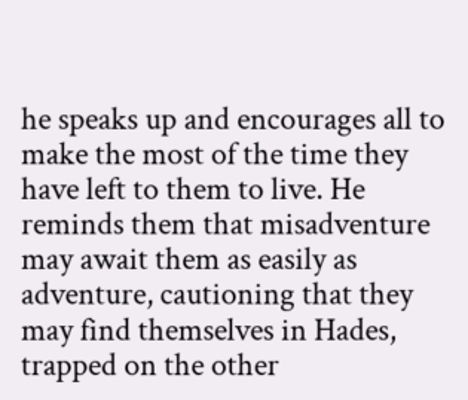he speaks up and encourages all to make the most of the time they have left to them to live. He reminds them that misadventure may await them as easily as adventure, cautioning that they may find themselves in Hades, trapped on the other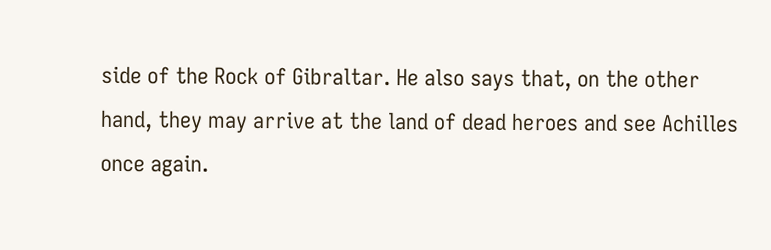side of the Rock of Gibraltar. He also says that, on the other hand, they may arrive at the land of dead heroes and see Achilles once again.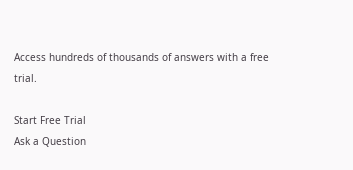Access hundreds of thousands of answers with a free trial.

Start Free Trial
Ask a Question